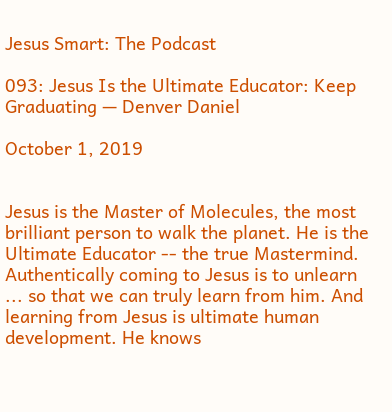Jesus Smart: The Podcast

093: Jesus Is the Ultimate Educator: Keep Graduating — Denver Daniel

October 1, 2019


Jesus is the Master of Molecules, the most brilliant person to walk the planet. He is the Ultimate Educator -- the true Mastermind. Authentically coming to Jesus is to unlearn ... so that we can truly learn from him. And learning from Jesus is ultimate human development. He knows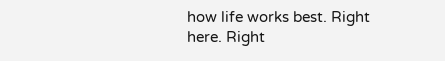how life works best. Right here. Right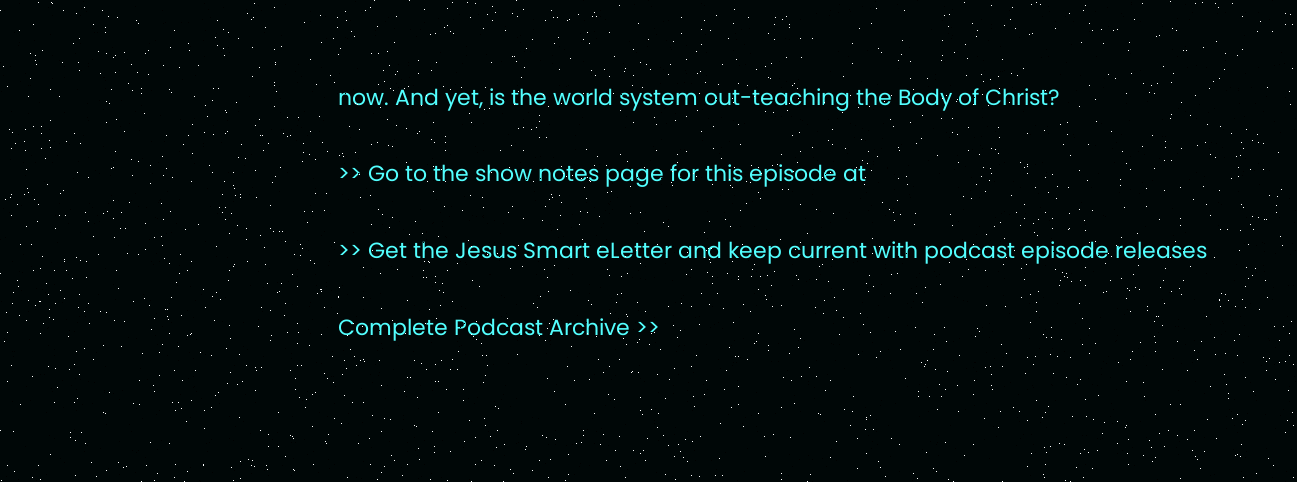now. And yet, is the world system out-teaching the Body of Christ?

>> Go to the show notes page for this episode at

>> Get the Jesus Smart eLetter and keep current with podcast episode releases

Complete Podcast Archive >>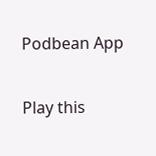Podbean App

Play this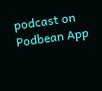podcast on Podbean App